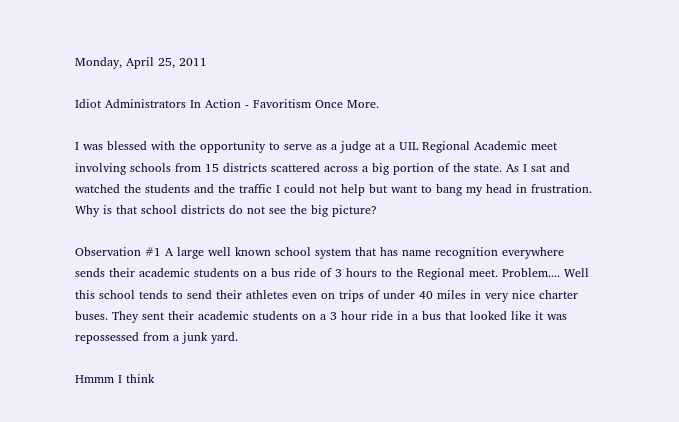Monday, April 25, 2011

Idiot Administrators In Action - Favoritism Once More.

I was blessed with the opportunity to serve as a judge at a UIL Regional Academic meet involving schools from 15 districts scattered across a big portion of the state. As I sat and watched the students and the traffic I could not help but want to bang my head in frustration. Why is that school districts do not see the big picture?

Observation #1 A large well known school system that has name recognition everywhere sends their academic students on a bus ride of 3 hours to the Regional meet. Problem.... Well this school tends to send their athletes even on trips of under 40 miles in very nice charter buses. They sent their academic students on a 3 hour ride in a bus that looked like it was repossessed from a junk yard.

Hmmm I think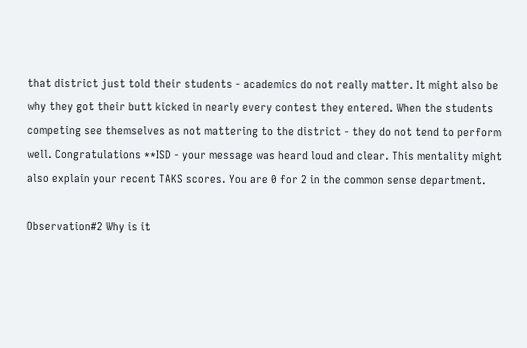that district just told their students - academics do not really matter. It might also be why they got their butt kicked in nearly every contest they entered. When the students competing see themselves as not mattering to the district - they do not tend to perform well. Congratulations **ISD - your message was heard loud and clear. This mentality might also explain your recent TAKS scores. You are 0 for 2 in the common sense department.

Observation#2 Why is it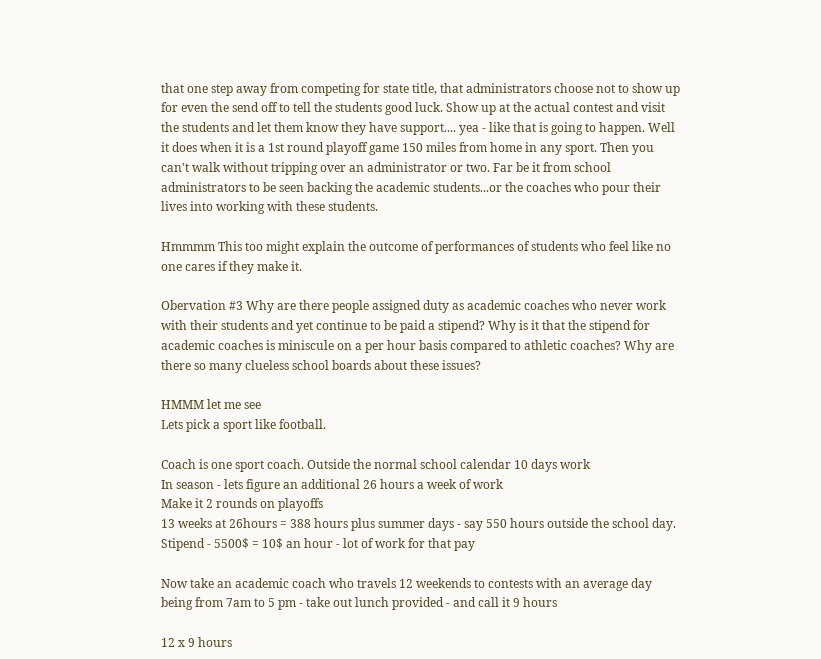that one step away from competing for state title, that administrators choose not to show up for even the send off to tell the students good luck. Show up at the actual contest and visit the students and let them know they have support.... yea - like that is going to happen. Well it does when it is a 1st round playoff game 150 miles from home in any sport. Then you can't walk without tripping over an administrator or two. Far be it from school administrators to be seen backing the academic students...or the coaches who pour their lives into working with these students.

Hmmmm This too might explain the outcome of performances of students who feel like no one cares if they make it.

Obervation #3 Why are there people assigned duty as academic coaches who never work with their students and yet continue to be paid a stipend? Why is it that the stipend for academic coaches is miniscule on a per hour basis compared to athletic coaches? Why are there so many clueless school boards about these issues?

HMMM let me see
Lets pick a sport like football.

Coach is one sport coach. Outside the normal school calendar 10 days work
In season - lets figure an additional 26 hours a week of work
Make it 2 rounds on playoffs
13 weeks at 26hours = 388 hours plus summer days - say 550 hours outside the school day.
Stipend - 5500$ = 10$ an hour - lot of work for that pay

Now take an academic coach who travels 12 weekends to contests with an average day being from 7am to 5 pm - take out lunch provided - and call it 9 hours

12 x 9 hours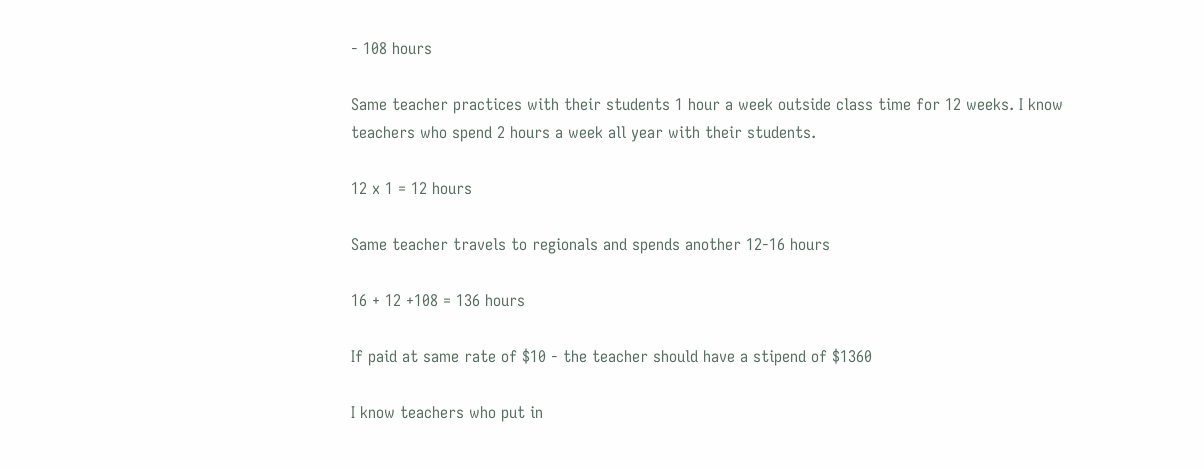- 108 hours

Same teacher practices with their students 1 hour a week outside class time for 12 weeks. I know teachers who spend 2 hours a week all year with their students.

12 x 1 = 12 hours

Same teacher travels to regionals and spends another 12-16 hours

16 + 12 +108 = 136 hours

If paid at same rate of $10 - the teacher should have a stipend of $1360

I know teachers who put in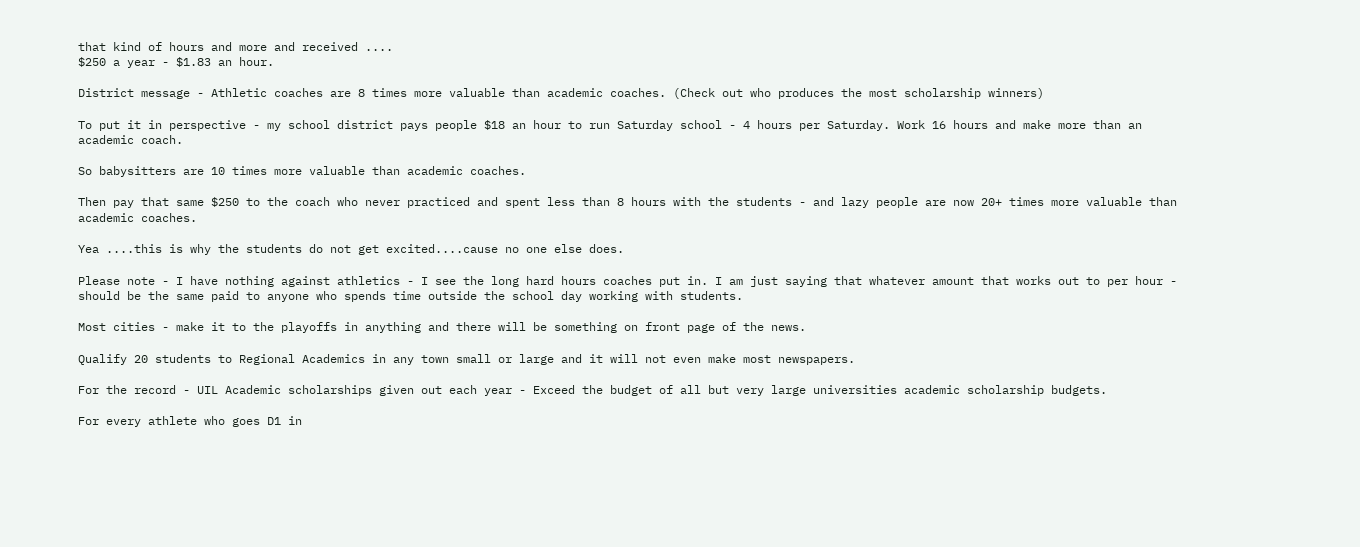that kind of hours and more and received ....
$250 a year - $1.83 an hour.

District message - Athletic coaches are 8 times more valuable than academic coaches. (Check out who produces the most scholarship winners)

To put it in perspective - my school district pays people $18 an hour to run Saturday school - 4 hours per Saturday. Work 16 hours and make more than an academic coach.

So babysitters are 10 times more valuable than academic coaches.

Then pay that same $250 to the coach who never practiced and spent less than 8 hours with the students - and lazy people are now 20+ times more valuable than academic coaches.

Yea ....this is why the students do not get excited....cause no one else does.

Please note - I have nothing against athletics - I see the long hard hours coaches put in. I am just saying that whatever amount that works out to per hour - should be the same paid to anyone who spends time outside the school day working with students.

Most cities - make it to the playoffs in anything and there will be something on front page of the news.

Qualify 20 students to Regional Academics in any town small or large and it will not even make most newspapers.

For the record - UIL Academic scholarships given out each year - Exceed the budget of all but very large universities academic scholarship budgets.

For every athlete who goes D1 in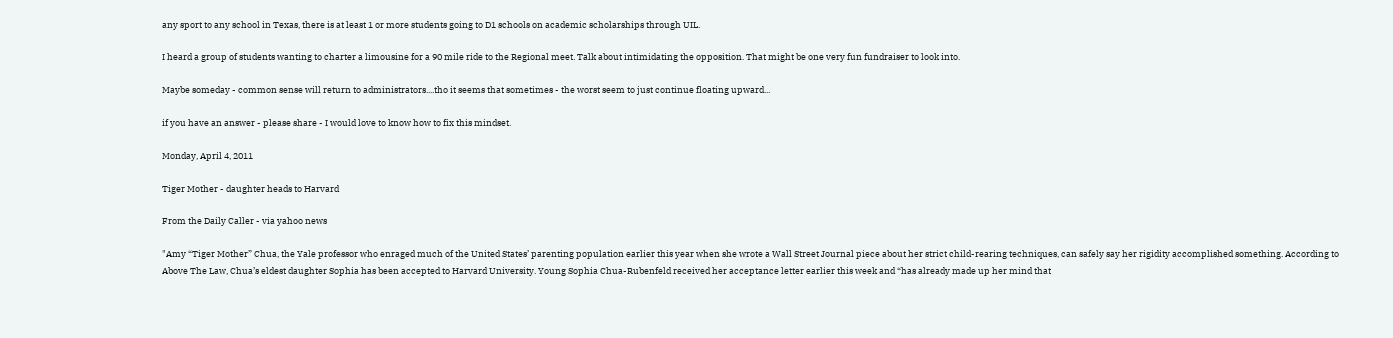any sport to any school in Texas, there is at least 1 or more students going to D1 schools on academic scholarships through UIL.

I heard a group of students wanting to charter a limousine for a 90 mile ride to the Regional meet. Talk about intimidating the opposition. That might be one very fun fundraiser to look into.

Maybe someday - common sense will return to administrators....tho it seems that sometimes - the worst seem to just continue floating upward...

if you have an answer - please share - I would love to know how to fix this mindset.

Monday, April 4, 2011

Tiger Mother - daughter heads to Harvard

From the Daily Caller - via yahoo news

"Amy “Tiger Mother” Chua, the Yale professor who enraged much of the United States’ parenting population earlier this year when she wrote a Wall Street Journal piece about her strict child-rearing techniques, can safely say her rigidity accomplished something. According to Above The Law, Chua’s eldest daughter Sophia has been accepted to Harvard University. Young Sophia Chua-Rubenfeld received her acceptance letter earlier this week and “has already made up her mind that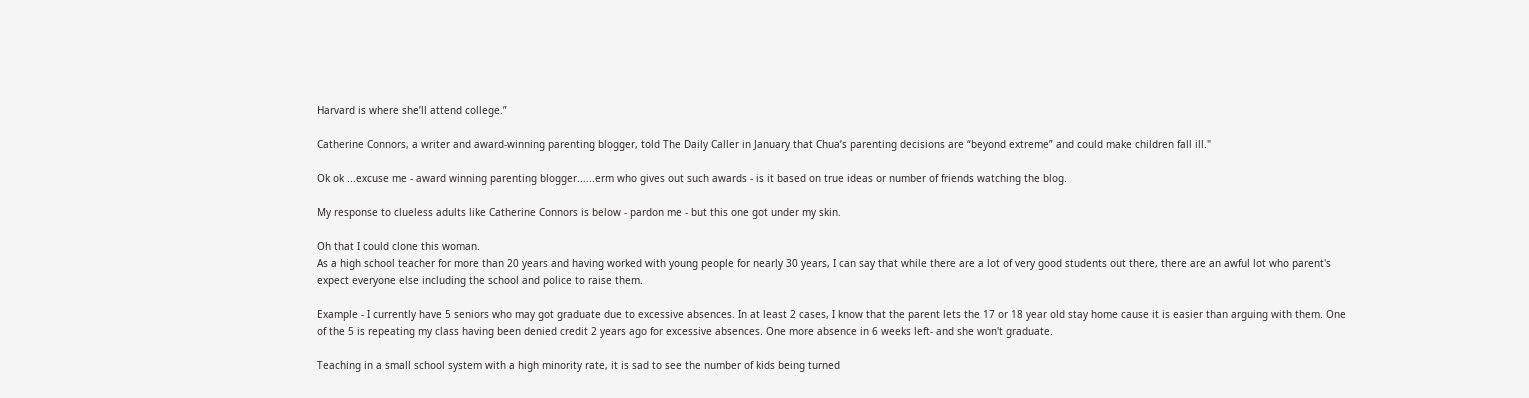Harvard is where she’ll attend college.”

Catherine Connors, a writer and award-winning parenting blogger, told The Daily Caller in January that Chua’s parenting decisions are “beyond extreme” and could make children fall ill."

Ok ok ...excuse me - award winning parenting blogger......erm who gives out such awards - is it based on true ideas or number of friends watching the blog.

My response to clueless adults like Catherine Connors is below - pardon me - but this one got under my skin.

Oh that I could clone this woman.
As a high school teacher for more than 20 years and having worked with young people for nearly 30 years, I can say that while there are a lot of very good students out there, there are an awful lot who parent's expect everyone else including the school and police to raise them.

Example - I currently have 5 seniors who may got graduate due to excessive absences. In at least 2 cases, I know that the parent lets the 17 or 18 year old stay home cause it is easier than arguing with them. One of the 5 is repeating my class having been denied credit 2 years ago for excessive absences. One more absence in 6 weeks left- and she won't graduate.

Teaching in a small school system with a high minority rate, it is sad to see the number of kids being turned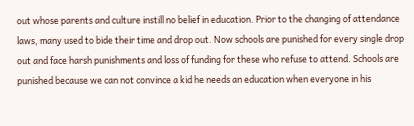out whose parents and culture instill no belief in education. Prior to the changing of attendance laws, many used to bide their time and drop out. Now schools are punished for every single drop out and face harsh punishments and loss of funding for these who refuse to attend. Schools are punished because we can not convince a kid he needs an education when everyone in his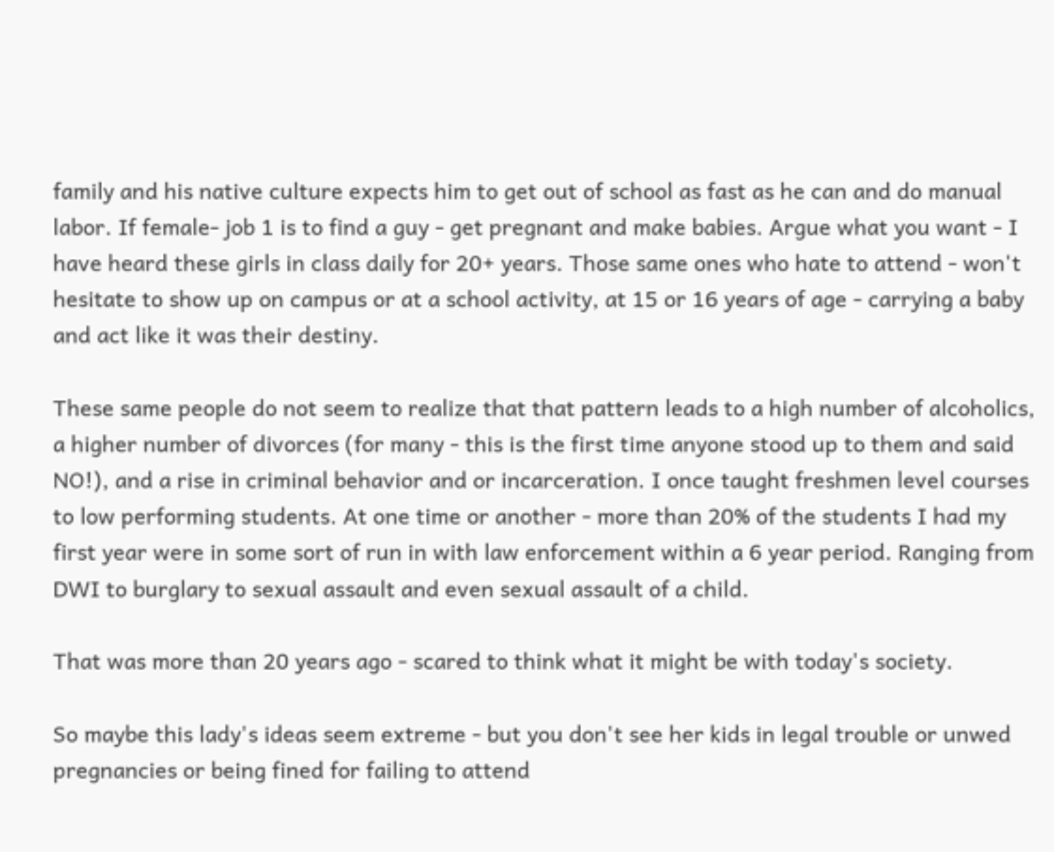family and his native culture expects him to get out of school as fast as he can and do manual labor. If female- job 1 is to find a guy - get pregnant and make babies. Argue what you want - I have heard these girls in class daily for 20+ years. Those same ones who hate to attend - won't hesitate to show up on campus or at a school activity, at 15 or 16 years of age - carrying a baby and act like it was their destiny.

These same people do not seem to realize that that pattern leads to a high number of alcoholics, a higher number of divorces (for many - this is the first time anyone stood up to them and said NO!), and a rise in criminal behavior and or incarceration. I once taught freshmen level courses to low performing students. At one time or another - more than 20% of the students I had my first year were in some sort of run in with law enforcement within a 6 year period. Ranging from DWI to burglary to sexual assault and even sexual assault of a child.

That was more than 20 years ago - scared to think what it might be with today's society.

So maybe this lady's ideas seem extreme - but you don't see her kids in legal trouble or unwed pregnancies or being fined for failing to attend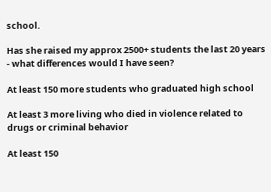school.

Has she raised my approx 2500+ students the last 20 years - what differences would I have seen?

At least 150 more students who graduated high school

At least 3 more living who died in violence related to drugs or criminal behavior

At least 150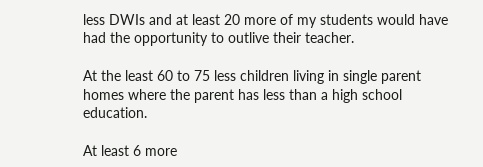less DWIs and at least 20 more of my students would have had the opportunity to outlive their teacher.

At the least 60 to 75 less children living in single parent homes where the parent has less than a high school education.

At least 6 more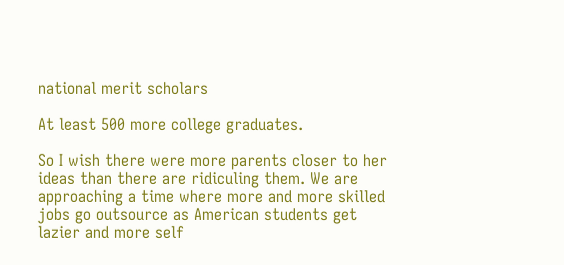national merit scholars

At least 500 more college graduates.

So I wish there were more parents closer to her ideas than there are ridiculing them. We are approaching a time where more and more skilled jobs go outsource as American students get lazier and more self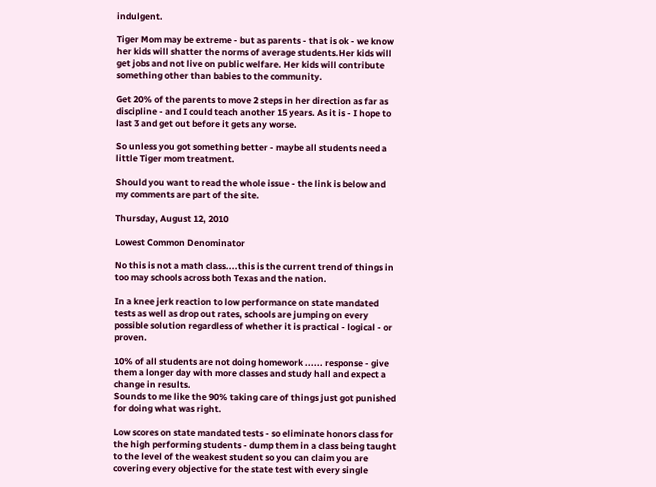indulgent.

Tiger Mom may be extreme - but as parents - that is ok - we know her kids will shatter the norms of average students.Her kids will get jobs and not live on public welfare. Her kids will contribute something other than babies to the community.

Get 20% of the parents to move 2 steps in her direction as far as discipline - and I could teach another 15 years. As it is - I hope to last 3 and get out before it gets any worse.

So unless you got something better - maybe all students need a little Tiger mom treatment.

Should you want to read the whole issue - the link is below and my comments are part of the site.

Thursday, August 12, 2010

Lowest Common Denominator

No this is not a math class....this is the current trend of things in too may schools across both Texas and the nation.

In a knee jerk reaction to low performance on state mandated tests as well as drop out rates, schools are jumping on every possible solution regardless of whether it is practical - logical - or proven.

10% of all students are not doing homework ...... response - give them a longer day with more classes and study hall and expect a change in results.
Sounds to me like the 90% taking care of things just got punished for doing what was right.

Low scores on state mandated tests - so eliminate honors class for the high performing students - dump them in a class being taught to the level of the weakest student so you can claim you are covering every objective for the state test with every single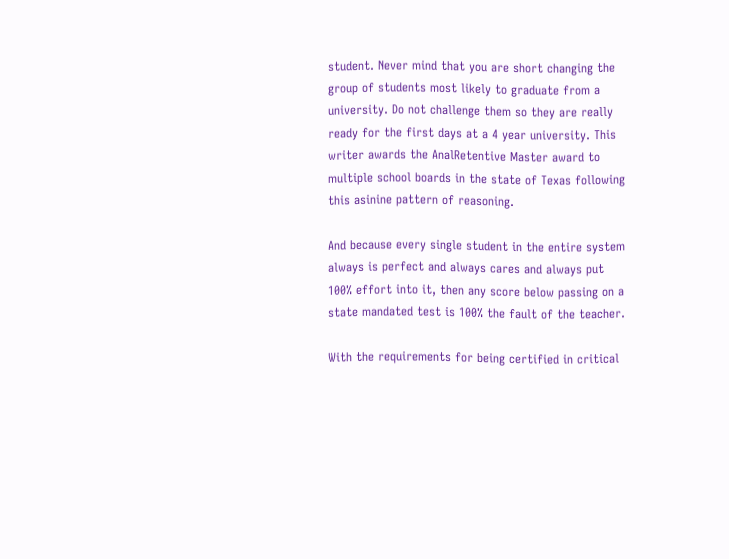student. Never mind that you are short changing the group of students most likely to graduate from a university. Do not challenge them so they are really ready for the first days at a 4 year university. This writer awards the AnalRetentive Master award to multiple school boards in the state of Texas following this asinine pattern of reasoning.

And because every single student in the entire system always is perfect and always cares and always put 100% effort into it, then any score below passing on a state mandated test is 100% the fault of the teacher.

With the requirements for being certified in critical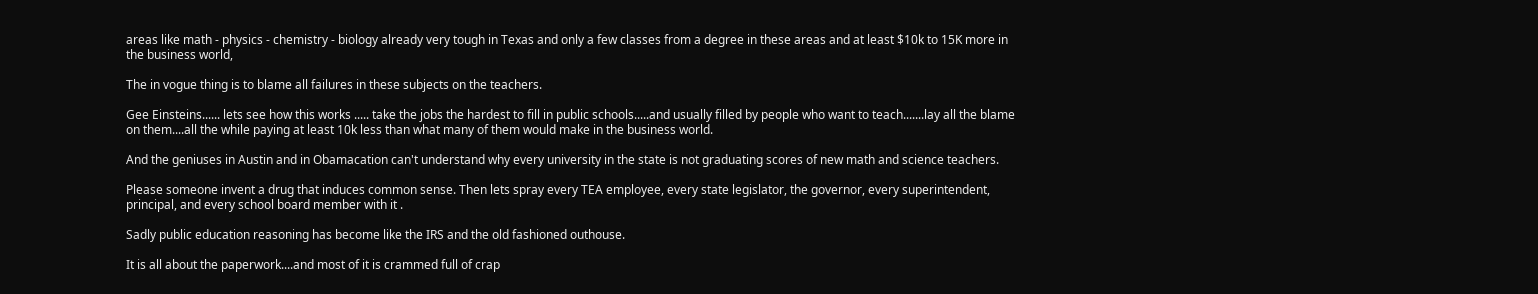areas like math - physics - chemistry - biology already very tough in Texas and only a few classes from a degree in these areas and at least $10k to 15K more in the business world,

The in vogue thing is to blame all failures in these subjects on the teachers.

Gee Einsteins...... lets see how this works ..... take the jobs the hardest to fill in public schools.....and usually filled by people who want to teach.......lay all the blame on them....all the while paying at least 10k less than what many of them would make in the business world.

And the geniuses in Austin and in Obamacation can't understand why every university in the state is not graduating scores of new math and science teachers.

Please someone invent a drug that induces common sense. Then lets spray every TEA employee, every state legislator, the governor, every superintendent, principal, and every school board member with it .

Sadly public education reasoning has become like the IRS and the old fashioned outhouse.

It is all about the paperwork....and most of it is crammed full of crap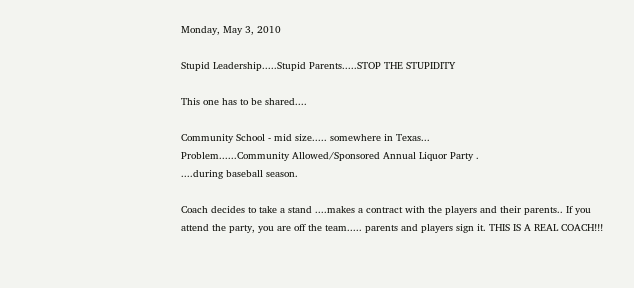Monday, May 3, 2010

Stupid Leadership.....Stupid Parents.....STOP THE STUPIDITY

This one has to be shared....

Community School - mid size..... somewhere in Texas...
Problem......Community Allowed/Sponsored Annual Liquor Party .
....during baseball season.

Coach decides to take a stand ....makes a contract with the players and their parents.. If you attend the party, you are off the team..... parents and players sign it. THIS IS A REAL COACH!!!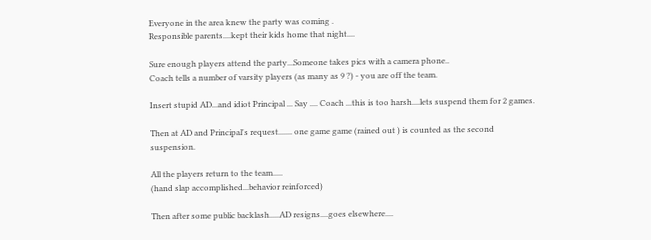Everyone in the area knew the party was coming .
Responsible parents....kept their kids home that night....

Sure enough players attend the party...Someone takes pics with a camera phone..
Coach tells a number of varsity players (as many as 9 ?) - you are off the team.

Insert stupid AD...and idiot Principal ... Say .... Coach ...this is too harsh....lets suspend them for 2 games.

Then at AD and Principal's request....... one game game (rained out ) is counted as the second suspension.

All the players return to the team.....
(hand slap accomplished...behavior reinforced)

Then after some public backlash.....AD resigns....goes elsewhere....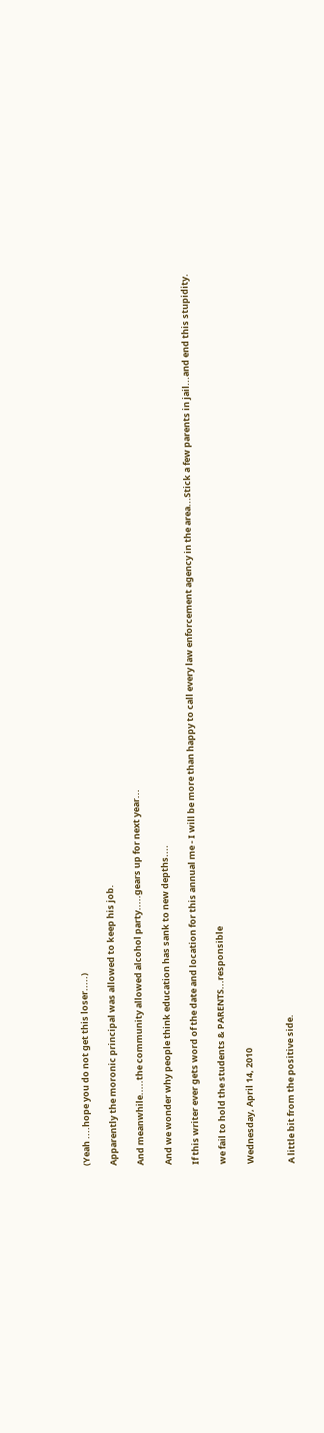(Yeah ....hope you do not get this loser.....)

Apparently the moronic principal was allowed to keep his job.

And meanwhile.....the community allowed alcohol party.....gears up for next year...

And we wonder why people think education has sank to new depths....

If this writer ever gets word of the date and location for this annual me - I will be more than happy to call every law enforcement agency in the area...Stick a few parents in jail...and end this stupidity.

we fail to hold the students & PARENTS...responsible

Wednesday, April 14, 2010


A little bit from the positive side.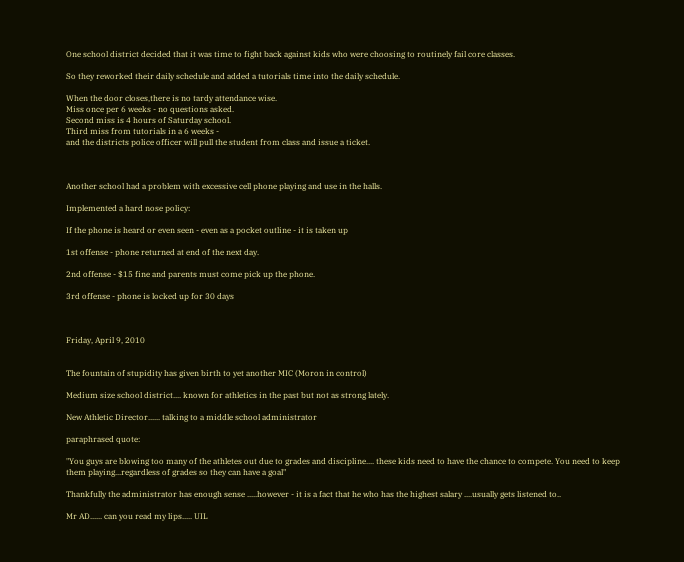One school district decided that it was time to fight back against kids who were choosing to routinely fail core classes.

So they reworked their daily schedule and added a tutorials time into the daily schedule.

When the door closes,there is no tardy attendance wise.
Miss once per 6 weeks - no questions asked.
Second miss is 4 hours of Saturday school.
Third miss from tutorials in a 6 weeks -
and the districts police officer will pull the student from class and issue a ticket.



Another school had a problem with excessive cell phone playing and use in the halls.

Implemented a hard nose policy:

If the phone is heard or even seen - even as a pocket outline - it is taken up

1st offense - phone returned at end of the next day.

2nd offense - $15 fine and parents must come pick up the phone.

3rd offense - phone is locked up for 30 days



Friday, April 9, 2010


The fountain of stupidity has given birth to yet another MIC (Moron in control)

Medium size school district.... known for athletics in the past but not as strong lately.

New Athletic Director...... talking to a middle school administrator

paraphrased quote:

"You guys are blowing too many of the athletes out due to grades and discipline.... these kids need to have the chance to compete. You need to keep them playing...regardless of grades so they can have a goal"

Thankfully the administrator has enough sense .....however - it is a fact that he who has the highest salary ....usually gets listened to..

Mr AD...... can you read my lips..... UIL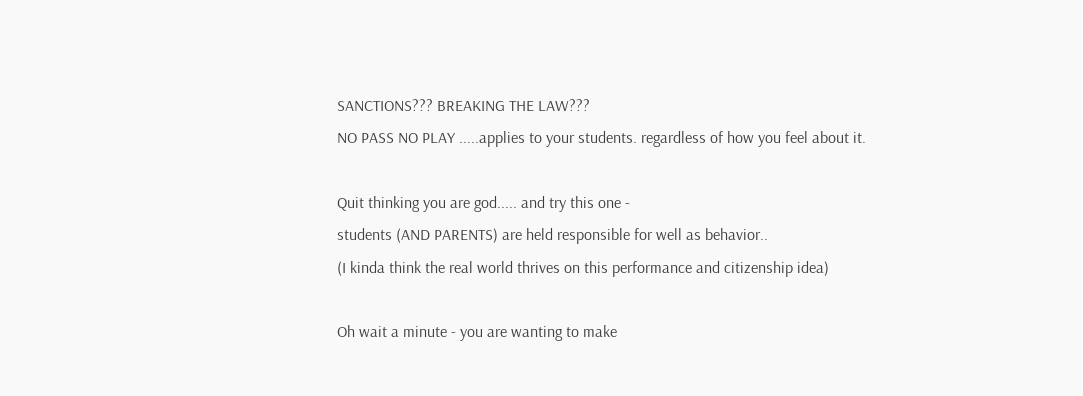SANCTIONS??? BREAKING THE LAW???
NO PASS NO PLAY .....applies to your students. regardless of how you feel about it.

Quit thinking you are god..... and try this one -
students (AND PARENTS) are held responsible for well as behavior..
(I kinda think the real world thrives on this performance and citizenship idea)

Oh wait a minute - you are wanting to make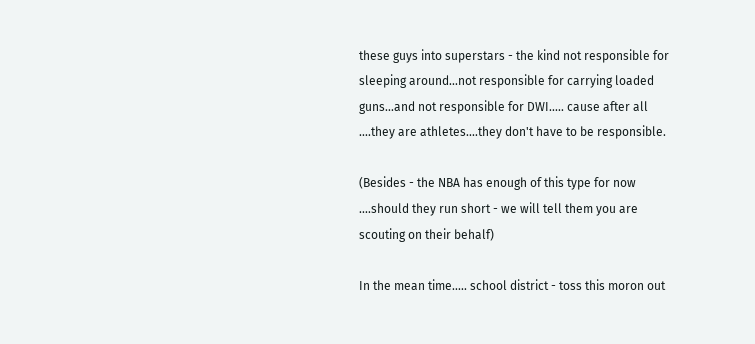these guys into superstars - the kind not responsible for sleeping around...not responsible for carrying loaded guns...and not responsible for DWI..... cause after all ....they are athletes....they don't have to be responsible.

(Besides - the NBA has enough of this type for now ....should they run short - we will tell them you are scouting on their behalf)

In the mean time..... school district - toss this moron out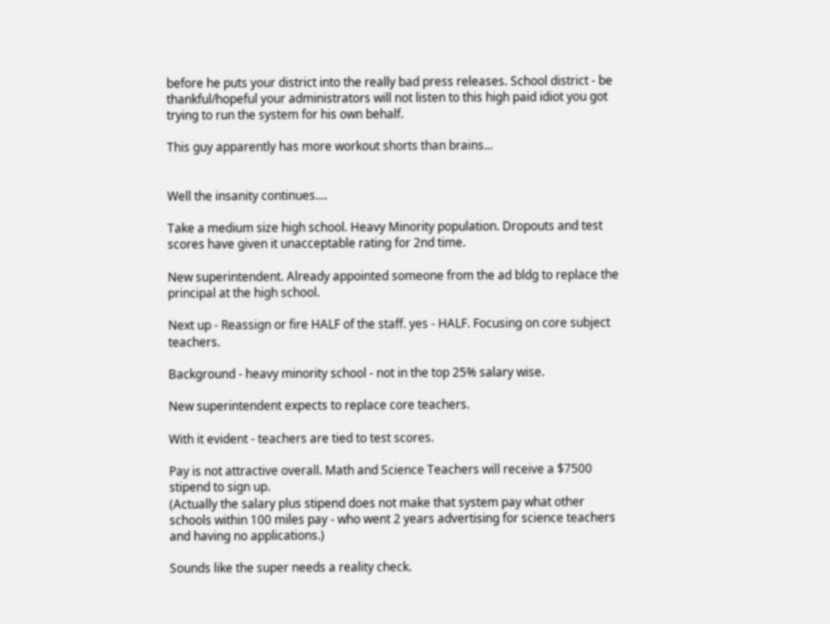before he puts your district into the really bad press releases. School district - be thankful/hopeful your administrators will not listen to this high paid idiot you got trying to run the system for his own behalf.

This guy apparently has more workout shorts than brains...


Well the insanity continues....

Take a medium size high school. Heavy Minority population. Dropouts and test scores have given it unacceptable rating for 2nd time.

New superintendent. Already appointed someone from the ad bldg to replace the principal at the high school.

Next up - Reassign or fire HALF of the staff. yes - HALF. Focusing on core subject teachers.

Background - heavy minority school - not in the top 25% salary wise.

New superintendent expects to replace core teachers.

With it evident - teachers are tied to test scores.

Pay is not attractive overall. Math and Science Teachers will receive a $7500 stipend to sign up.
(Actually the salary plus stipend does not make that system pay what other schools within 100 miles pay - who went 2 years advertising for science teachers and having no applications.)

Sounds like the super needs a reality check.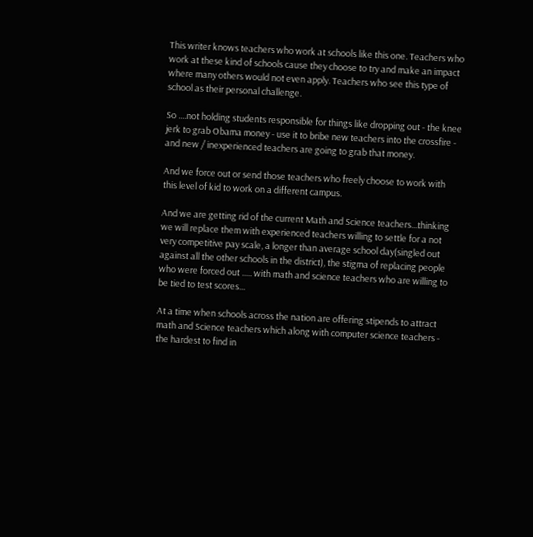This writer knows teachers who work at schools like this one. Teachers who work at these kind of schools cause they choose to try and make an impact where many others would not even apply. Teachers who see this type of school as their personal challenge.

So ....not holding students responsible for things like dropping out - the knee jerk to grab Obama money - use it to bribe new teachers into the crossfire - and new / inexperienced teachers are going to grab that money.

And we force out or send those teachers who freely choose to work with this level of kid to work on a different campus.

And we are getting rid of the current Math and Science teachers...thinking we will replace them with experienced teachers willing to settle for a not very competitive pay scale, a longer than average school day(singled out against all the other schools in the district), the stigma of replacing people who were forced out ..... with math and science teachers who are willing to be tied to test scores...

At a time when schools across the nation are offering stipends to attract math and Science teachers which along with computer science teachers - the hardest to find in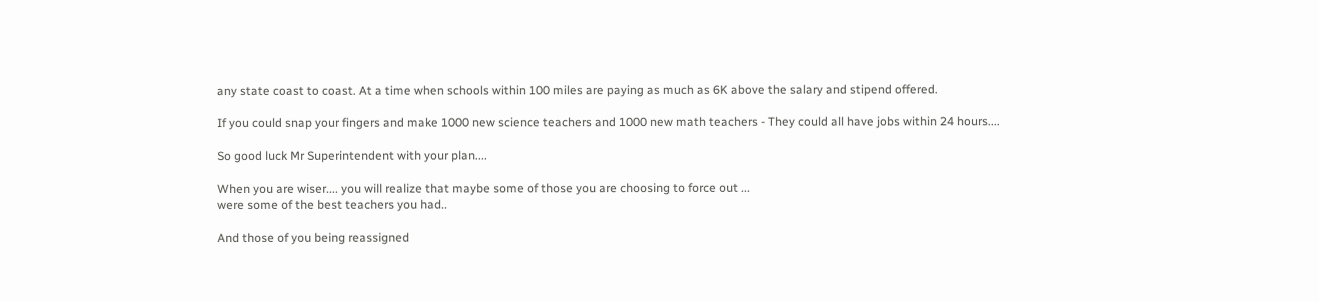any state coast to coast. At a time when schools within 100 miles are paying as much as 6K above the salary and stipend offered.

If you could snap your fingers and make 1000 new science teachers and 1000 new math teachers - They could all have jobs within 24 hours....

So good luck Mr Superintendent with your plan....

When you are wiser.... you will realize that maybe some of those you are choosing to force out ...
were some of the best teachers you had..

And those of you being reassigned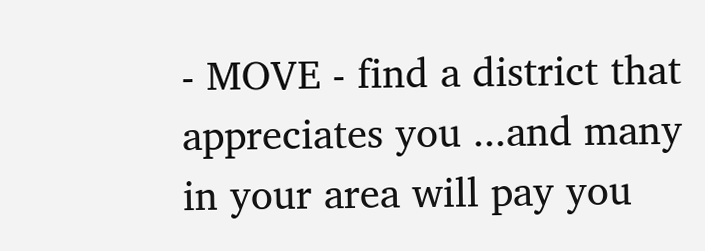- MOVE - find a district that appreciates you ...and many in your area will pay you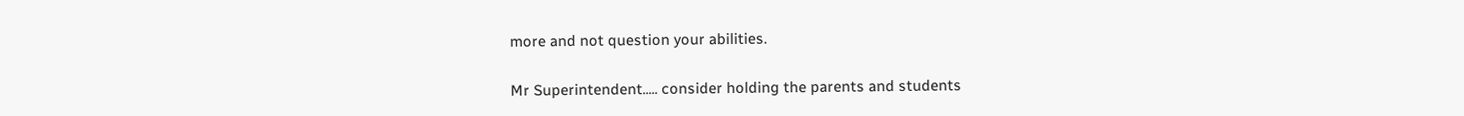more and not question your abilities.

Mr Superintendent..... consider holding the parents and students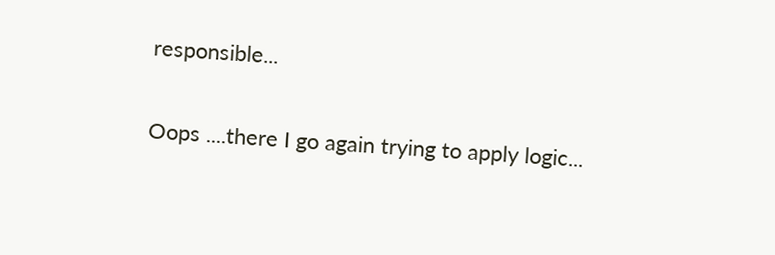responsible...

Oops ....there I go again trying to apply logic...